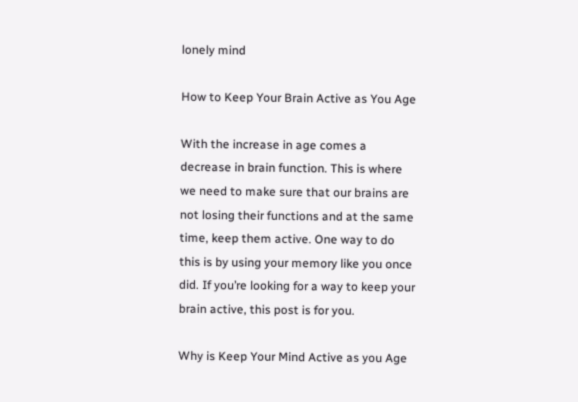lonely mind

How to Keep Your Brain Active as You Age

With the increase in age comes a decrease in brain function. This is where we need to make sure that our brains are not losing their functions and at the same time, keep them active. One way to do this is by using your memory like you once did. If you’re looking for a way to keep your brain active, this post is for you.

Why is Keep Your Mind Active as you Age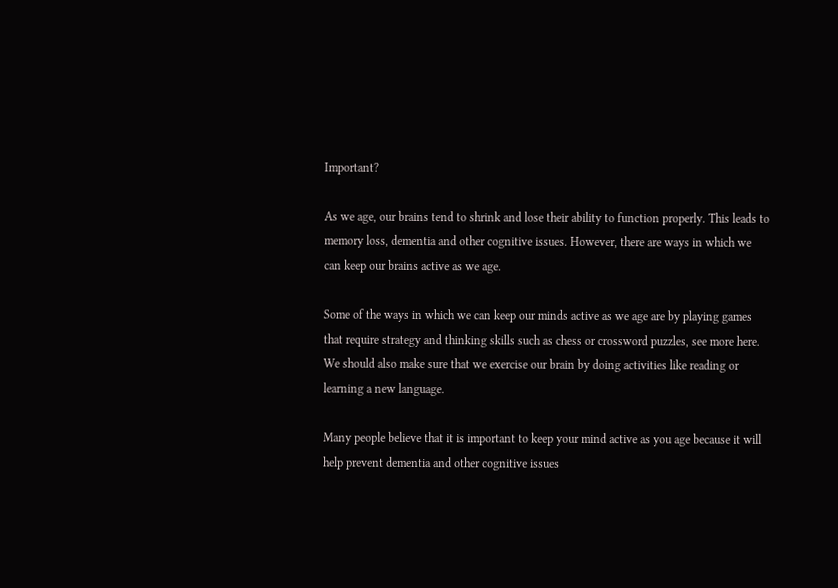Important?

As we age, our brains tend to shrink and lose their ability to function properly. This leads to memory loss, dementia and other cognitive issues. However, there are ways in which we can keep our brains active as we age.

Some of the ways in which we can keep our minds active as we age are by playing games that require strategy and thinking skills such as chess or crossword puzzles, see more here. We should also make sure that we exercise our brain by doing activities like reading or learning a new language.

Many people believe that it is important to keep your mind active as you age because it will help prevent dementia and other cognitive issues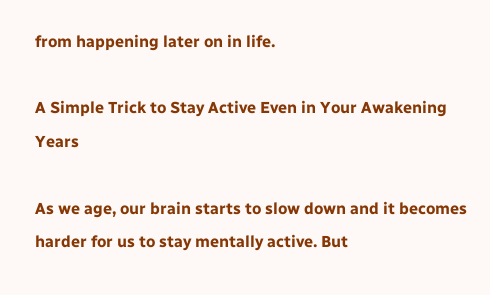from happening later on in life.

A Simple Trick to Stay Active Even in Your Awakening Years

As we age, our brain starts to slow down and it becomes harder for us to stay mentally active. But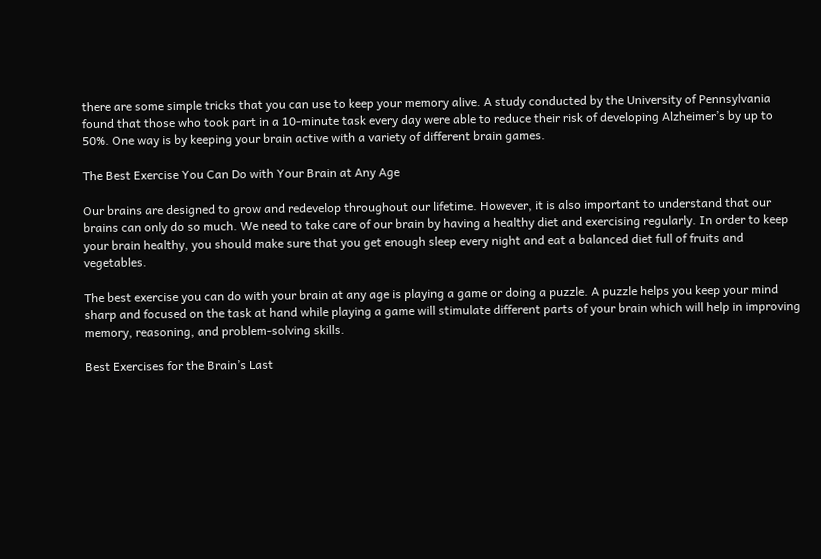there are some simple tricks that you can use to keep your memory alive. A study conducted by the University of Pennsylvania found that those who took part in a 10-minute task every day were able to reduce their risk of developing Alzheimer’s by up to 50%. One way is by keeping your brain active with a variety of different brain games.

The Best Exercise You Can Do with Your Brain at Any Age

Our brains are designed to grow and redevelop throughout our lifetime. However, it is also important to understand that our brains can only do so much. We need to take care of our brain by having a healthy diet and exercising regularly. In order to keep your brain healthy, you should make sure that you get enough sleep every night and eat a balanced diet full of fruits and vegetables.

The best exercise you can do with your brain at any age is playing a game or doing a puzzle. A puzzle helps you keep your mind sharp and focused on the task at hand while playing a game will stimulate different parts of your brain which will help in improving memory, reasoning, and problem-solving skills.

Best Exercises for the Brain’s Last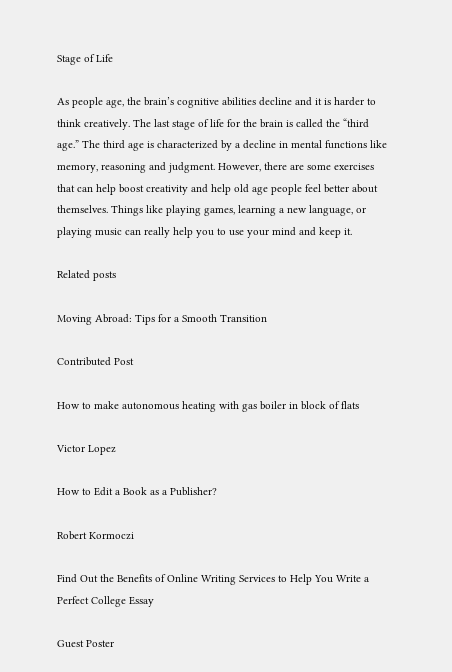Stage of Life

As people age, the brain’s cognitive abilities decline and it is harder to think creatively. The last stage of life for the brain is called the “third age.” The third age is characterized by a decline in mental functions like memory, reasoning and judgment. However, there are some exercises that can help boost creativity and help old age people feel better about themselves. Things like playing games, learning a new language, or playing music can really help you to use your mind and keep it.

Related posts

Moving Abroad: Tips for a Smooth Transition

Contributed Post

How to make autonomous heating with gas boiler in block of flats

Victor Lopez

How to Edit a Book as a Publisher?

Robert Kormoczi

Find Out the Benefits of Online Writing Services to Help You Write a Perfect College Essay

Guest Poster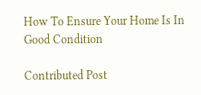How To Ensure Your Home Is In Good Condition

Contributed Post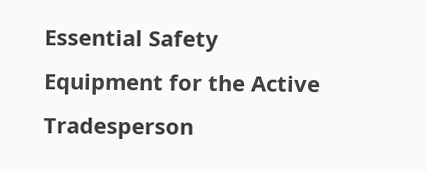Essential Safety Equipment for the Active Tradesperson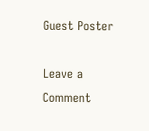Guest Poster

Leave a Comment